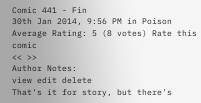Comic 441 - Fin
30th Jan 2014, 9:56 PM in Poison
Average Rating: 5 (8 votes) Rate this comic
<< >>
Author Notes:
view edit delete
That's it for story, but there's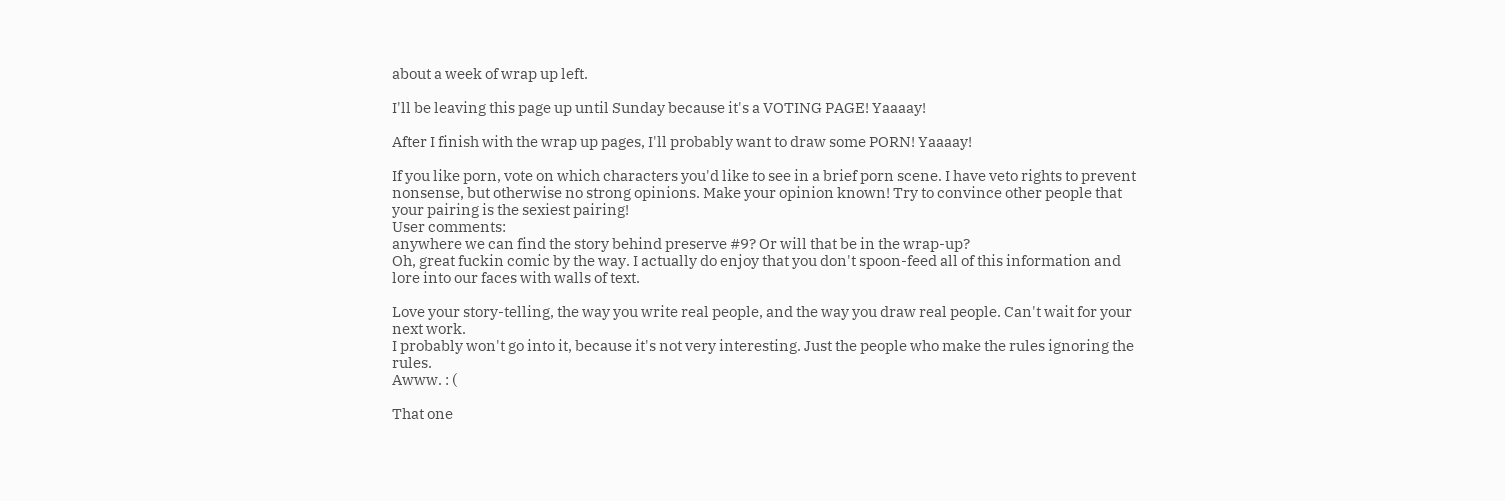about a week of wrap up left.

I'll be leaving this page up until Sunday because it's a VOTING PAGE! Yaaaay!

After I finish with the wrap up pages, I'll probably want to draw some PORN! Yaaaay!

If you like porn, vote on which characters you'd like to see in a brief porn scene. I have veto rights to prevent nonsense, but otherwise no strong opinions. Make your opinion known! Try to convince other people that your pairing is the sexiest pairing!
User comments:
anywhere we can find the story behind preserve #9? Or will that be in the wrap-up?
Oh, great fuckin comic by the way. I actually do enjoy that you don't spoon-feed all of this information and lore into our faces with walls of text.

Love your story-telling, the way you write real people, and the way you draw real people. Can't wait for your next work.
I probably won't go into it, because it's not very interesting. Just the people who make the rules ignoring the rules.
Awww. : (

That one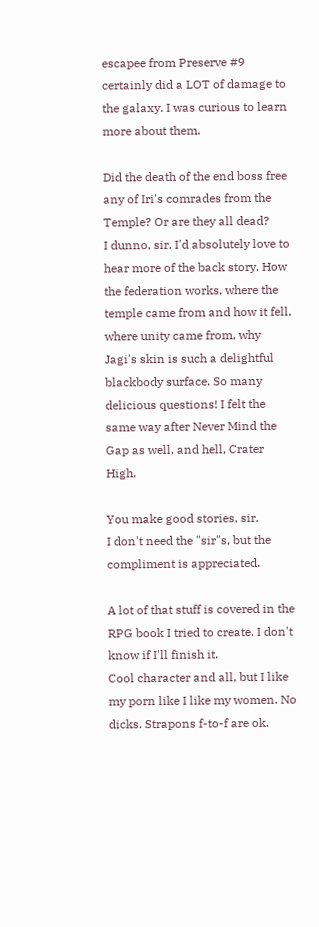escapee from Preserve #9 certainly did a LOT of damage to the galaxy. I was curious to learn more about them.

Did the death of the end boss free any of Iri's comrades from the Temple? Or are they all dead?
I dunno, sir. I'd absolutely love to hear more of the back story. How the federation works, where the temple came from and how it fell, where unity came from, why Jagi's skin is such a delightful blackbody surface. So many delicious questions! I felt the same way after Never Mind the Gap as well, and hell, Crater High.

You make good stories, sir.
I don't need the "sir"s, but the compliment is appreciated.

A lot of that stuff is covered in the RPG book I tried to create. I don't know if I'll finish it.
Cool character and all, but I like my porn like I like my women. No dicks. Strapons f-to-f are ok.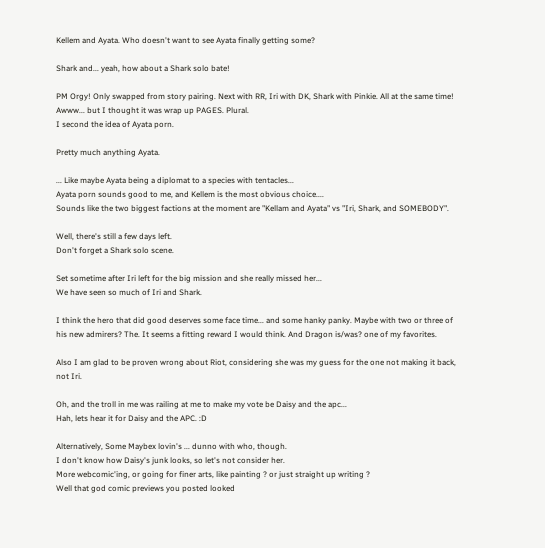Kellem and Ayata. Who doesn't want to see Ayata finally getting some?

Shark and... yeah, how about a Shark solo bate!

PM Orgy! Only swapped from story pairing. Next with RR, Iri with DK, Shark with Pinkie. All at the same time!
Awww... but I thought it was wrap up PAGES. Plural.
I second the idea of Ayata porn.

Pretty much anything Ayata.

... Like maybe Ayata being a diplomat to a species with tentacles...
Ayata porn sounds good to me, and Kellem is the most obvious choice....
Sounds like the two biggest factions at the moment are "Kellam and Ayata" vs "Iri, Shark, and SOMEBODY".

Well, there's still a few days left.
Don't forget a Shark solo scene.

Set sometime after Iri left for the big mission and she really missed her...
We have seen so much of Iri and Shark.

I think the hero that did good deserves some face time... and some hanky panky. Maybe with two or three of his new admirers? The. It seems a fitting reward I would think. And Dragon is/was? one of my favorites.

Also I am glad to be proven wrong about Riot, considering she was my guess for the one not making it back, not Iri.

Oh, and the troll in me was railing at me to make my vote be Daisy and the apc...
Hah, lets hear it for Daisy and the APC. :D

Alternatively, Some Maybex lovin's ... dunno with who, though.
I don't know how Daisy's junk looks, so let's not consider her.
More webcomic'ing, or going for finer arts, like painting ? or just straight up writing ?
Well that god comic previews you posted looked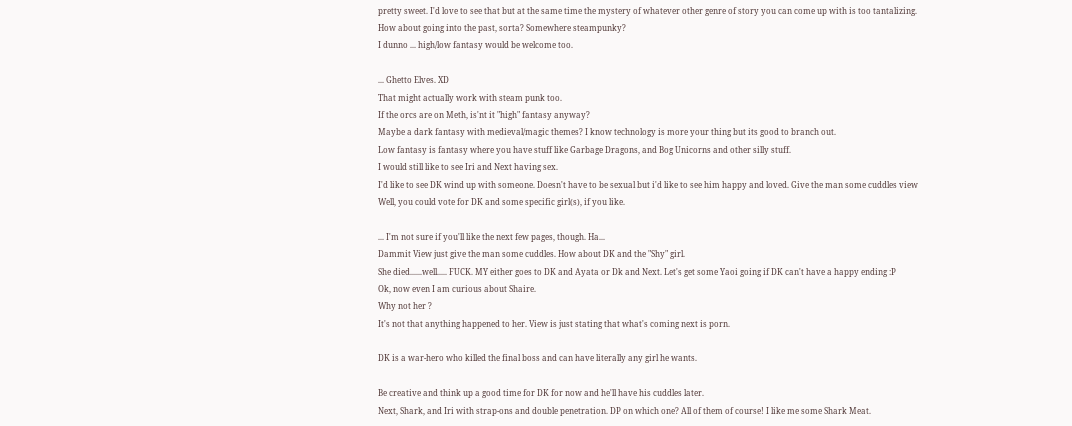pretty sweet. I'd love to see that but at the same time the mystery of whatever other genre of story you can come up with is too tantalizing.
How about going into the past, sorta? Somewhere steampunky?
I dunno ... high/low fantasy would be welcome too.

... Ghetto Elves. XD
That might actually work with steam punk too.
If the orcs are on Meth, is'nt it "high" fantasy anyway?
Maybe a dark fantasy with medieval/magic themes? I know technology is more your thing but its good to branch out.
Low fantasy is fantasy where you have stuff like Garbage Dragons, and Bog Unicorns and other silly stuff.
I would still like to see Iri and Next having sex.
I'd like to see DK wind up with someone. Doesn't have to be sexual but i'd like to see him happy and loved. Give the man some cuddles view
Well, you could vote for DK and some specific girl(s), if you like.

... I'm not sure if you'll like the next few pages, though. Ha...
Dammit View just give the man some cuddles. How about DK and the "Shy" girl.
She died......well..... FUCK. MY either goes to DK and Ayata or Dk and Next. Let's get some Yaoi going if DK can't have a happy ending :P
Ok, now even I am curious about Shaire.
Why not her ?
It's not that anything happened to her. View is just stating that what's coming next is porn.

DK is a war-hero who killed the final boss and can have literally any girl he wants.

Be creative and think up a good time for DK for now and he'll have his cuddles later.
Next, Shark, and Iri with strap-ons and double penetration. DP on which one? All of them of course! I like me some Shark Meat.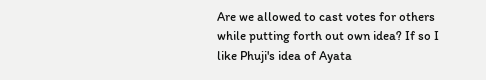Are we allowed to cast votes for others while putting forth out own idea? If so I like Phuji's idea of Ayata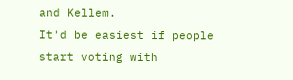and Kellem.
It'd be easiest if people start voting with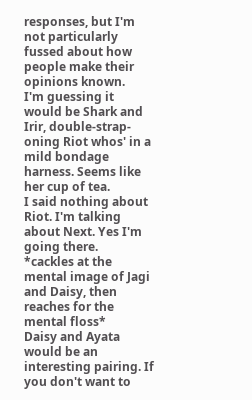responses, but I'm not particularly fussed about how people make their opinions known.
I'm guessing it would be Shark and Irir, double-strap-oning Riot whos' in a mild bondage harness. Seems like her cup of tea.
I said nothing about Riot. I'm talking about Next. Yes I'm going there.
*cackles at the mental image of Jagi and Daisy, then reaches for the mental floss*
Daisy and Ayata would be an interesting pairing. If you don't want to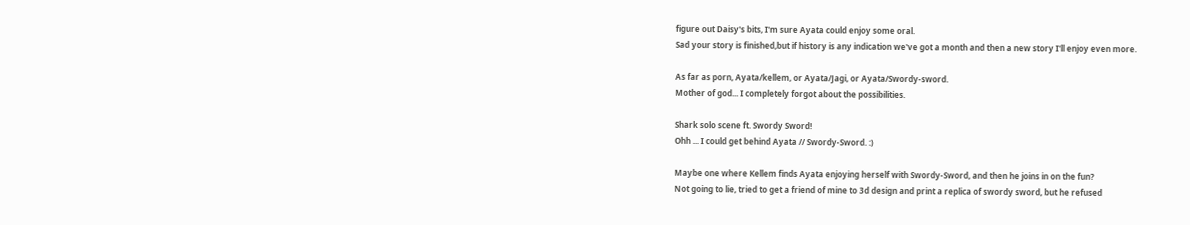figure out Daisy's bits, I'm sure Ayata could enjoy some oral.
Sad your story is finished,but if history is any indication we've got a month and then a new story I'll enjoy even more.

As far as porn, Ayata/kellem, or Ayata/Jagi, or Ayata/Swordy-sword.
Mother of god... I completely forgot about the possibilities.

Shark solo scene ft. Swordy Sword!
Ohh ... I could get behind Ayata // Swordy-Sword. :)

Maybe one where Kellem finds Ayata enjoying herself with Swordy-Sword, and then he joins in on the fun?
Not going to lie, tried to get a friend of mine to 3d design and print a replica of swordy sword, but he refused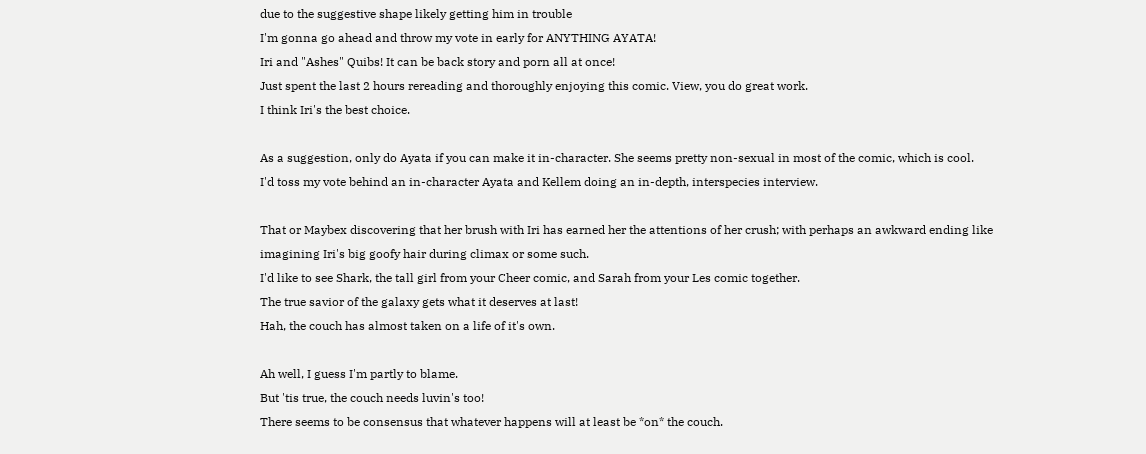due to the suggestive shape likely getting him in trouble
I'm gonna go ahead and throw my vote in early for ANYTHING AYATA!
Iri and "Ashes" Quibs! It can be back story and porn all at once!
Just spent the last 2 hours rereading and thoroughly enjoying this comic. View, you do great work.
I think Iri's the best choice.

As a suggestion, only do Ayata if you can make it in-character. She seems pretty non-sexual in most of the comic, which is cool.
I'd toss my vote behind an in-character Ayata and Kellem doing an in-depth, interspecies interview.

That or Maybex discovering that her brush with Iri has earned her the attentions of her crush; with perhaps an awkward ending like imagining Iri's big goofy hair during climax or some such.
I'd like to see Shark, the tall girl from your Cheer comic, and Sarah from your Les comic together.
The true savior of the galaxy gets what it deserves at last!
Hah, the couch has almost taken on a life of it's own.

Ah well, I guess I'm partly to blame.
But 'tis true, the couch needs luvin's too!
There seems to be consensus that whatever happens will at least be *on* the couch.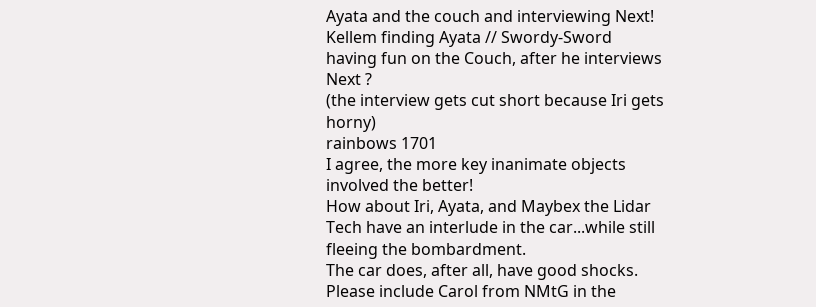Ayata and the couch and interviewing Next!
Kellem finding Ayata // Swordy-Sword having fun on the Couch, after he interviews Next ?
(the interview gets cut short because Iri gets horny)
rainbows 1701
I agree, the more key inanimate objects involved the better!
How about Iri, Ayata, and Maybex the Lidar Tech have an interlude in the car...while still fleeing the bombardment.
The car does, after all, have good shocks.
Please include Carol from NMtG in the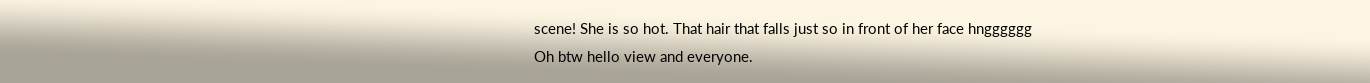scene! She is so hot. That hair that falls just so in front of her face hngggggg
Oh btw hello view and everyone.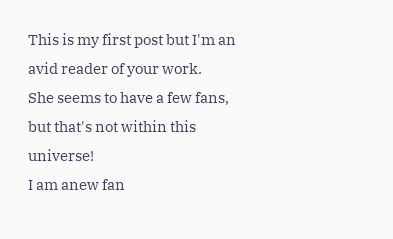This is my first post but I'm an avid reader of your work.
She seems to have a few fans, but that's not within this universe!
I am anew fan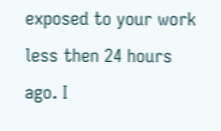exposed to your work less then 24 hours ago. I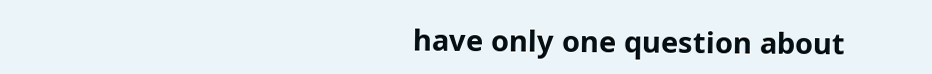have only one question about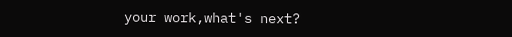your work,what's next?